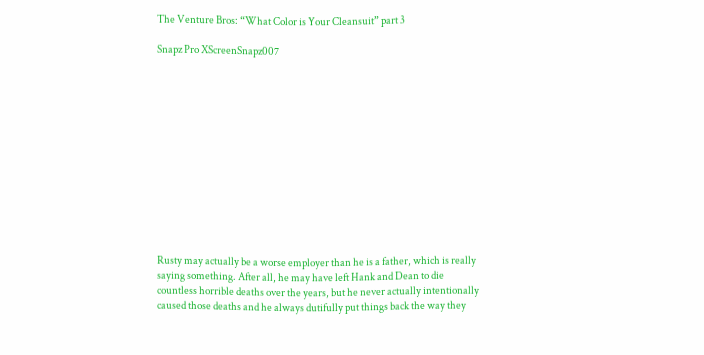The Venture Bros: “What Color is Your Cleansuit” part 3

Snapz Pro XScreenSnapz007













Rusty may actually be a worse employer than he is a father, which is really saying something. After all, he may have left Hank and Dean to die countless horrible deaths over the years, but he never actually intentionally caused those deaths and he always dutifully put things back the way they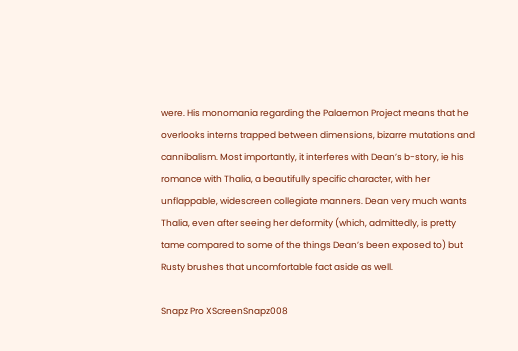were. His monomania regarding the Palaemon Project means that he overlooks interns trapped between dimensions, bizarre mutations and cannibalism. Most importantly, it interferes with Dean’s b-story, ie his romance with Thalia, a beautifully specific character, with her unflappable, widescreen collegiate manners. Dean very much wants Thalia, even after seeing her deformity (which, admittedly, is pretty tame compared to some of the things Dean’s been exposed to) but Rusty brushes that uncomfortable fact aside as well.

Snapz Pro XScreenSnapz008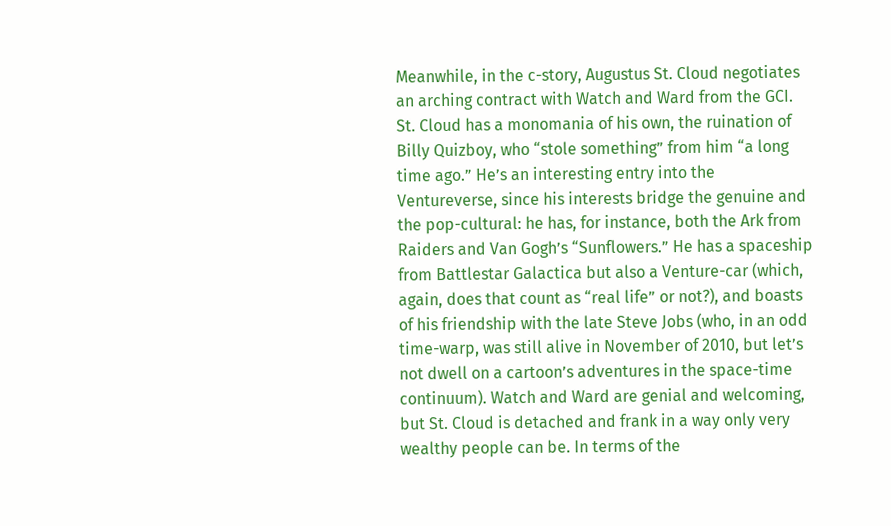Meanwhile, in the c-story, Augustus St. Cloud negotiates an arching contract with Watch and Ward from the GCI. St. Cloud has a monomania of his own, the ruination of Billy Quizboy, who “stole something” from him “a long time ago.” He’s an interesting entry into the Ventureverse, since his interests bridge the genuine and the pop-cultural: he has, for instance, both the Ark from Raiders and Van Gogh’s “Sunflowers.” He has a spaceship from Battlestar Galactica but also a Venture-car (which, again, does that count as “real life” or not?), and boasts of his friendship with the late Steve Jobs (who, in an odd time-warp, was still alive in November of 2010, but let’s not dwell on a cartoon’s adventures in the space-time continuum). Watch and Ward are genial and welcoming, but St. Cloud is detached and frank in a way only very wealthy people can be. In terms of the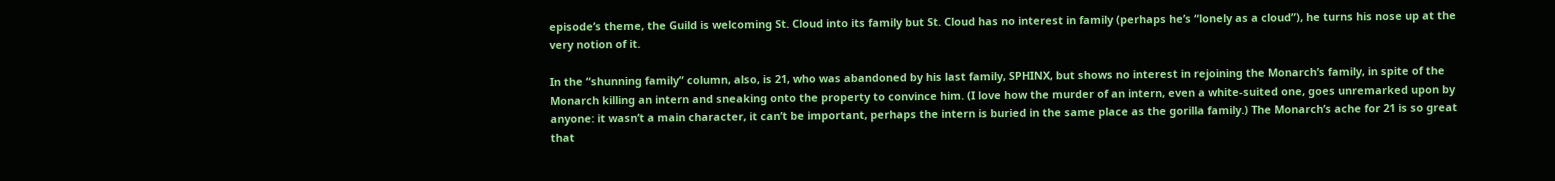episode’s theme, the Guild is welcoming St. Cloud into its family but St. Cloud has no interest in family (perhaps he’s “lonely as a cloud”), he turns his nose up at the very notion of it.

In the “shunning family” column, also, is 21, who was abandoned by his last family, SPHINX, but shows no interest in rejoining the Monarch’s family, in spite of the Monarch killing an intern and sneaking onto the property to convince him. (I love how the murder of an intern, even a white-suited one, goes unremarked upon by anyone: it wasn’t a main character, it can’t be important, perhaps the intern is buried in the same place as the gorilla family.) The Monarch’s ache for 21 is so great that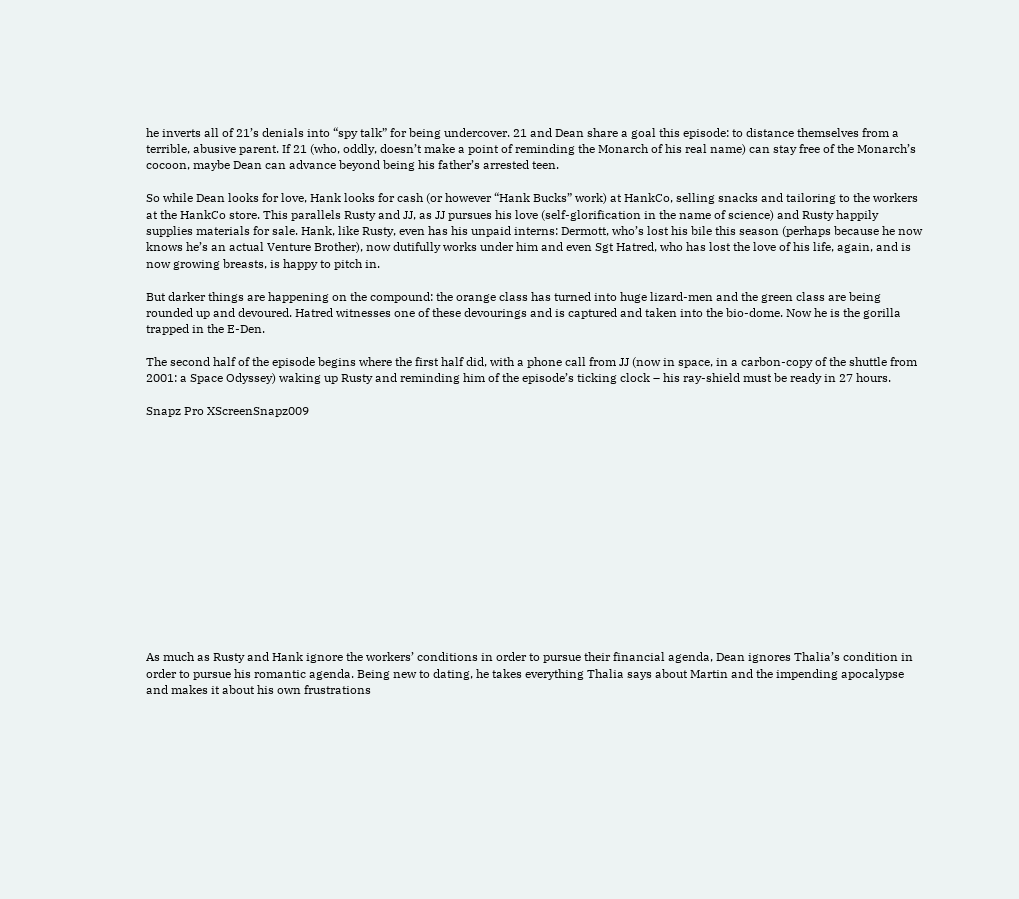he inverts all of 21’s denials into “spy talk” for being undercover. 21 and Dean share a goal this episode: to distance themselves from a terrible, abusive parent. If 21 (who, oddly, doesn’t make a point of reminding the Monarch of his real name) can stay free of the Monarch’s cocoon, maybe Dean can advance beyond being his father’s arrested teen.

So while Dean looks for love, Hank looks for cash (or however “Hank Bucks” work) at HankCo, selling snacks and tailoring to the workers at the HankCo store. This parallels Rusty and JJ, as JJ pursues his love (self-glorification in the name of science) and Rusty happily supplies materials for sale. Hank, like Rusty, even has his unpaid interns: Dermott, who’s lost his bile this season (perhaps because he now knows he’s an actual Venture Brother), now dutifully works under him and even Sgt Hatred, who has lost the love of his life, again, and is now growing breasts, is happy to pitch in.

But darker things are happening on the compound: the orange class has turned into huge lizard-men and the green class are being rounded up and devoured. Hatred witnesses one of these devourings and is captured and taken into the bio-dome. Now he is the gorilla trapped in the E-Den.

The second half of the episode begins where the first half did, with a phone call from JJ (now in space, in a carbon-copy of the shuttle from 2001: a Space Odyssey) waking up Rusty and reminding him of the episode’s ticking clock – his ray-shield must be ready in 27 hours.

Snapz Pro XScreenSnapz009














As much as Rusty and Hank ignore the workers’ conditions in order to pursue their financial agenda, Dean ignores Thalia’s condition in order to pursue his romantic agenda. Being new to dating, he takes everything Thalia says about Martin and the impending apocalypse and makes it about his own frustrations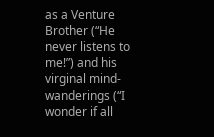as a Venture Brother (“He never listens to me!”) and his virginal mind-wanderings (“I wonder if all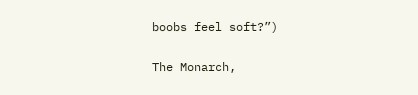boobs feel soft?”)

The Monarch,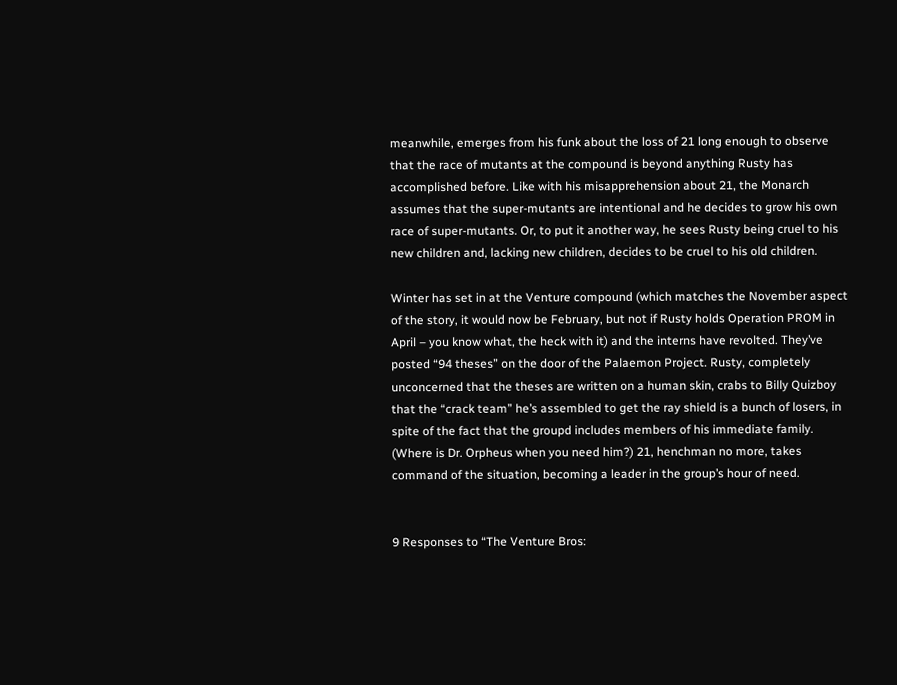meanwhile, emerges from his funk about the loss of 21 long enough to observe that the race of mutants at the compound is beyond anything Rusty has accomplished before. Like with his misapprehension about 21, the Monarch assumes that the super-mutants are intentional and he decides to grow his own race of super-mutants. Or, to put it another way, he sees Rusty being cruel to his new children and, lacking new children, decides to be cruel to his old children.

Winter has set in at the Venture compound (which matches the November aspect of the story, it would now be February, but not if Rusty holds Operation PROM in April – you know what, the heck with it) and the interns have revolted. They’ve posted “94 theses” on the door of the Palaemon Project. Rusty, completely unconcerned that the theses are written on a human skin, crabs to Billy Quizboy that the “crack team” he’s assembled to get the ray shield is a bunch of losers, in spite of the fact that the groupd includes members of his immediate family. (Where is Dr. Orpheus when you need him?) 21, henchman no more, takes command of the situation, becoming a leader in the group’s hour of need.


9 Responses to “The Venture Bros: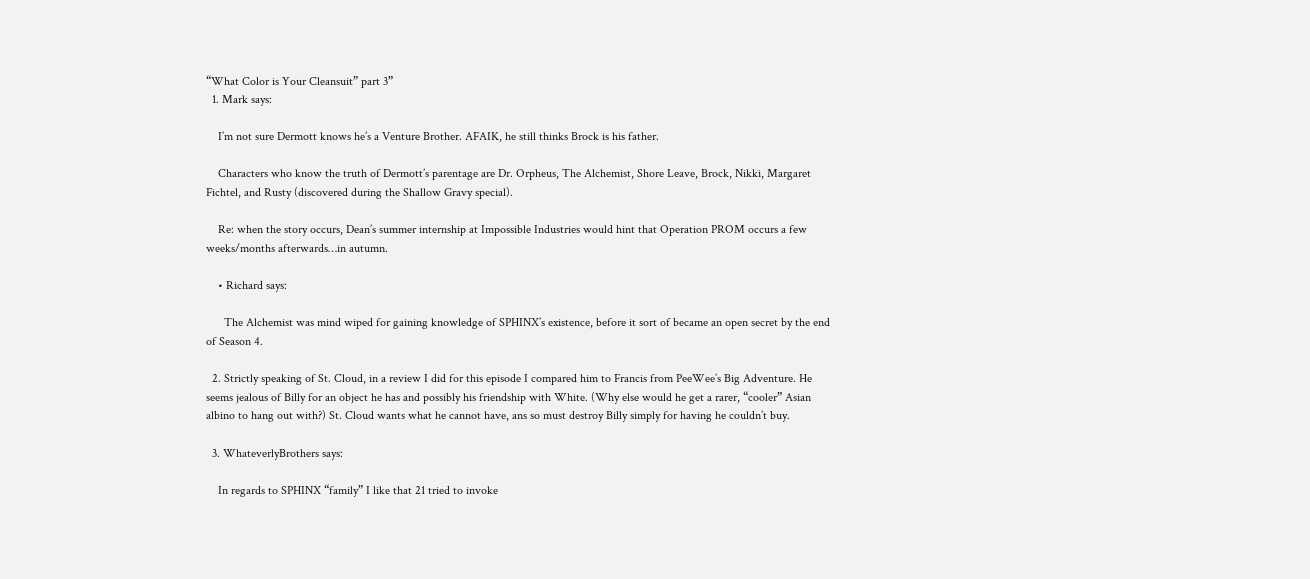“What Color is Your Cleansuit” part 3”
  1. Mark says:

    I’m not sure Dermott knows he’s a Venture Brother. AFAIK, he still thinks Brock is his father.

    Characters who know the truth of Dermott’s parentage are Dr. Orpheus, The Alchemist, Shore Leave, Brock, Nikki, Margaret Fichtel, and Rusty (discovered during the Shallow Gravy special).

    Re: when the story occurs, Dean’s summer internship at Impossible Industries would hint that Operation PROM occurs a few weeks/months afterwards…in autumn.

    • Richard says:

      The Alchemist was mind wiped for gaining knowledge of SPHINX’s existence, before it sort of became an open secret by the end of Season 4.

  2. Strictly speaking of St. Cloud, in a review I did for this episode I compared him to Francis from PeeWee’s Big Adventure. He seems jealous of Billy for an object he has and possibly his friendship with White. (Why else would he get a rarer, “cooler” Asian albino to hang out with?) St. Cloud wants what he cannot have, ans so must destroy Billy simply for having he couldn’t buy.

  3. WhateverlyBrothers says:

    In regards to SPHINX “family” I like that 21 tried to invoke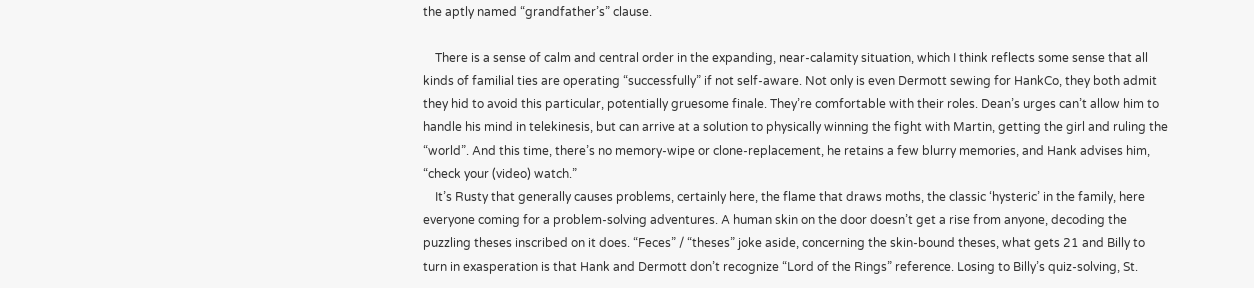the aptly named “grandfather’s” clause.

    There is a sense of calm and central order in the expanding, near-calamity situation, which I think reflects some sense that all kinds of familial ties are operating “successfully” if not self-aware. Not only is even Dermott sewing for HankCo, they both admit they hid to avoid this particular, potentially gruesome finale. They’re comfortable with their roles. Dean’s urges can’t allow him to handle his mind in telekinesis, but can arrive at a solution to physically winning the fight with Martin, getting the girl and ruling the “world”. And this time, there’s no memory-wipe or clone-replacement, he retains a few blurry memories, and Hank advises him, “check your (video) watch.”
    It’s Rusty that generally causes problems, certainly here, the flame that draws moths, the classic ‘hysteric’ in the family, here everyone coming for a problem-solving adventures. A human skin on the door doesn’t get a rise from anyone, decoding the puzzling theses inscribed on it does. “Feces” / “theses” joke aside, concerning the skin-bound theses, what gets 21 and Billy to turn in exasperation is that Hank and Dermott don’t recognize “Lord of the Rings” reference. Losing to Billy’s quiz-solving, St.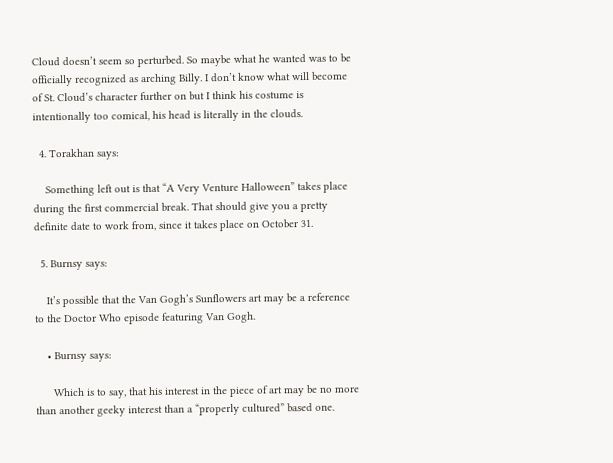Cloud doesn’t seem so perturbed. So maybe what he wanted was to be officially recognized as arching Billy. I don’t know what will become of St. Cloud’s character further on but I think his costume is intentionally too comical, his head is literally in the clouds.

  4. Torakhan says:

    Something left out is that “A Very Venture Halloween” takes place during the first commercial break. That should give you a pretty definite date to work from, since it takes place on October 31.

  5. Burnsy says:

    It’s possible that the Van Gogh’s Sunflowers art may be a reference to the Doctor Who episode featuring Van Gogh.

    • Burnsy says:

      Which is to say, that his interest in the piece of art may be no more than another geeky interest than a “properly cultured” based one.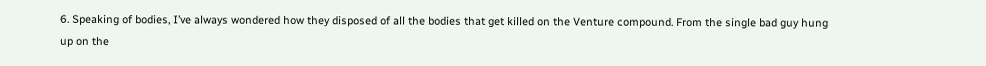6. Speaking of bodies, I’ve always wondered how they disposed of all the bodies that get killed on the Venture compound. From the single bad guy hung up on the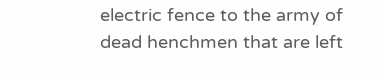electric fence to the army of dead henchmen that are left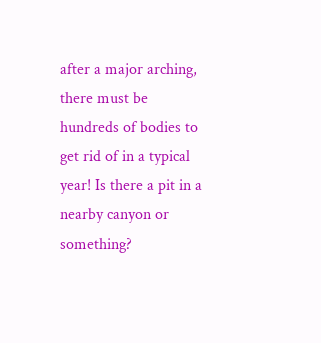after a major arching, there must be hundreds of bodies to get rid of in a typical year! Is there a pit in a nearby canyon or something?